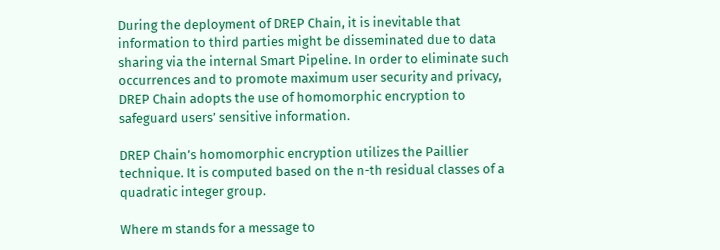During the deployment of DREP Chain, it is inevitable that information to third parties might be disseminated due to data sharing via the internal Smart Pipeline. In order to eliminate such occurrences and to promote maximum user security and privacy, DREP Chain adopts the use of homomorphic encryption to safeguard users’ sensitive information.

DREP Chain’s homomorphic encryption utilizes the Paillier technique. It is computed based on the n-th residual classes of a quadratic integer group.

Where m stands for a message to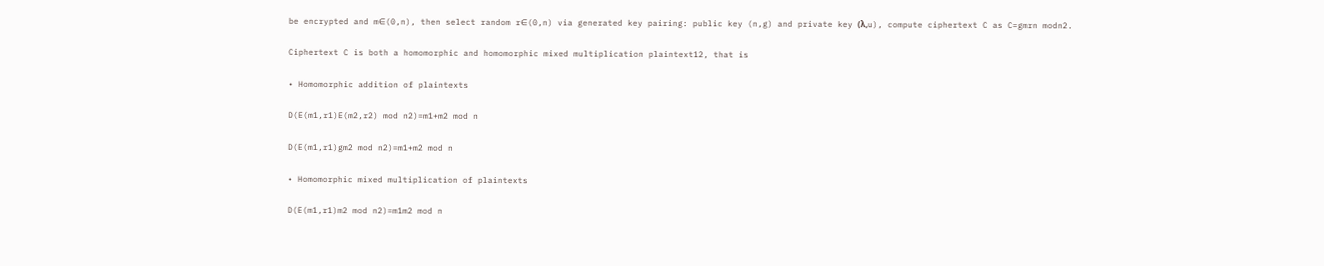be encrypted and m∈(0,n), then select random r∈(0,n) via generated key pairing: public key (n,g) and private key (λ,u), compute ciphertext C as C=gmrn modn2.

Ciphertext C is both a homomorphic and homomorphic mixed multiplication plaintext12, that is

• Homomorphic addition of plaintexts

D(E(m1,r1)E(m2,r2) mod n2)=m1+m2 mod n

D(E(m1,r1)gm2 mod n2)=m1+m2 mod n

• Homomorphic mixed multiplication of plaintexts

D(E(m1,r1)m2 mod n2)=m1m2 mod n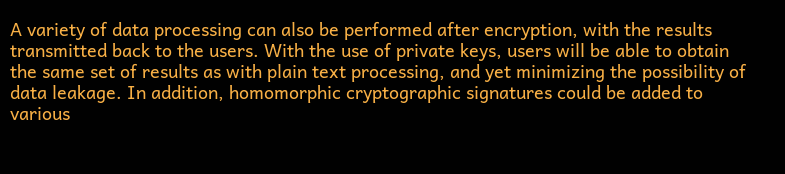A variety of data processing can also be performed after encryption, with the results transmitted back to the users. With the use of private keys, users will be able to obtain the same set of results as with plain text processing, and yet minimizing the possibility of data leakage. In addition, homomorphic cryptographic signatures could be added to various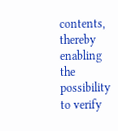contents, thereby enabling the possibility to verify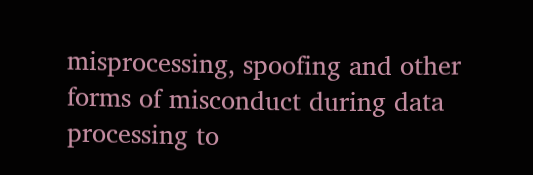misprocessing, spoofing and other forms of misconduct during data processing to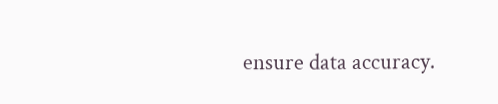ensure data accuracy.